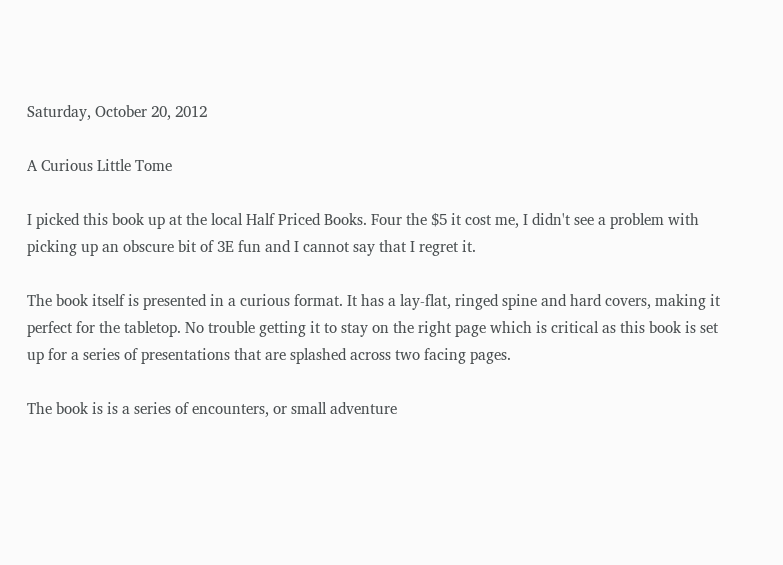Saturday, October 20, 2012

A Curious Little Tome

I picked this book up at the local Half Priced Books. Four the $5 it cost me, I didn't see a problem with picking up an obscure bit of 3E fun and I cannot say that I regret it.

The book itself is presented in a curious format. It has a lay-flat, ringed spine and hard covers, making it perfect for the tabletop. No trouble getting it to stay on the right page which is critical as this book is set up for a series of presentations that are splashed across two facing pages.

The book is is a series of encounters, or small adventure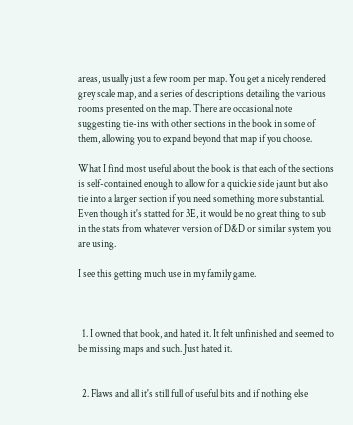areas, usually just a few room per map. You get a nicely rendered grey scale map, and a series of descriptions detailing the various rooms presented on the map. There are occasional note suggesting tie-ins with other sections in the book in some of them, allowing you to expand beyond that map if you choose.

What I find most useful about the book is that each of the sections is self-contained enough to allow for a quickie side jaunt but also tie into a larger section if you need something more substantial. Even though it's statted for 3E, it would be no great thing to sub in the stats from whatever version of D&D or similar system you are using.

I see this getting much use in my family game.



  1. I owned that book, and hated it. It felt unfinished and seemed to be missing maps and such. Just hated it.


  2. Flaws and all it's still full of useful bits and if nothing else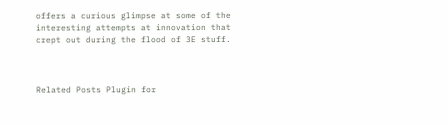offers a curious glimpse at some of the interesting attempts at innovation that crept out during the flood of 3E stuff.



Related Posts Plugin for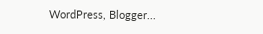WordPress, Blogger...